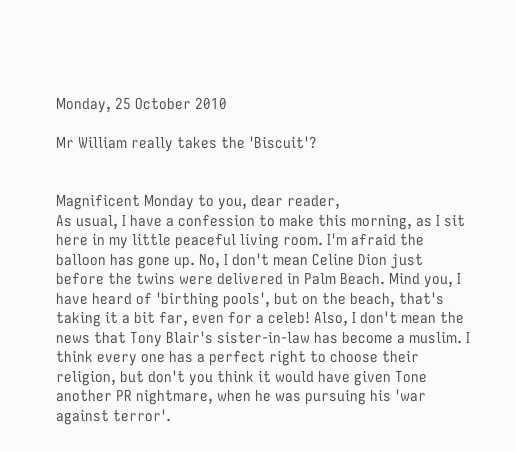Monday, 25 October 2010

Mr William really takes the 'Biscuit'?


Magnificent Monday to you, dear reader,
As usual, I have a confession to make this morning, as I sit here in my little peaceful living room. I'm afraid the balloon has gone up. No, I don't mean Celine Dion just before the twins were delivered in Palm Beach. Mind you, I have heard of 'birthing pools', but on the beach, that's taking it a bit far, even for a celeb! Also, I don't mean the news that Tony Blair's sister-in-law has become a muslim. I think every one has a perfect right to choose their religion, but don't you think it would have given Tone another PR nightmare, when he was pursuing his 'war against terror'.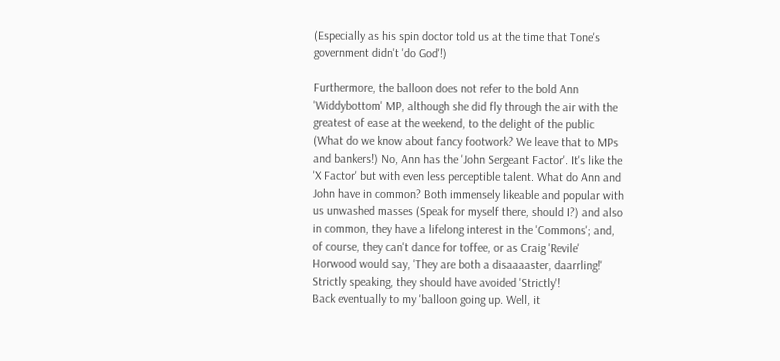(Especially as his spin doctor told us at the time that Tone's government didn't 'do God'!)

Furthermore, the balloon does not refer to the bold Ann 'Widdybottom' MP, although she did fly through the air with the greatest of ease at the weekend, to the delight of the public (What do we know about fancy footwork? We leave that to MPs and bankers!) No, Ann has the 'John Sergeant Factor'. It's like the 'X Factor' but with even less perceptible talent. What do Ann and John have in common? Both immensely likeable and popular with us unwashed masses (Speak for myself there, should I?) and also in common, they have a lifelong interest in the 'Commons'; and, of course, they can't dance for toffee, or as Craig 'Revile' Horwood would say, 'They are both a disaaaaster, daarrling!' Strictly speaking, they should have avoided 'Strictly'!
Back eventually to my 'balloon going up. Well, it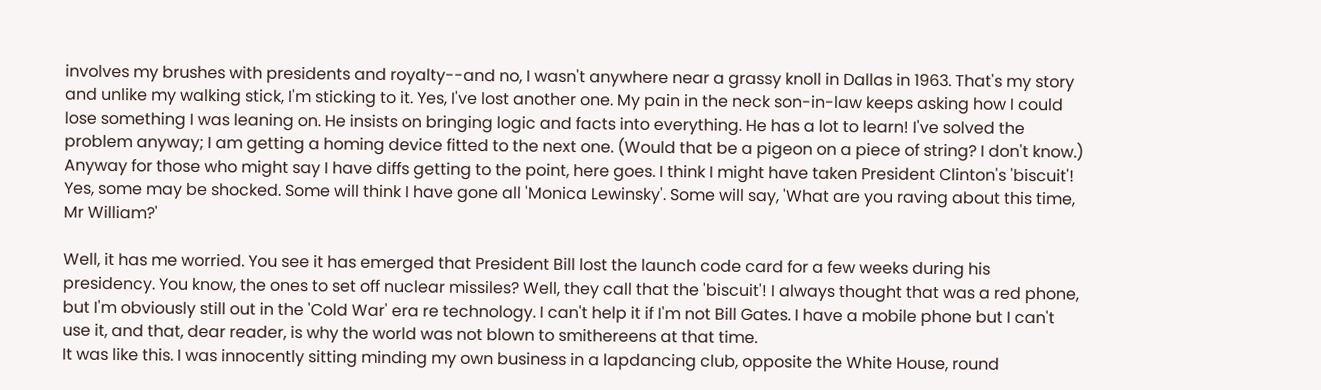involves my brushes with presidents and royalty--and no, I wasn't anywhere near a grassy knoll in Dallas in 1963. That's my story and unlike my walking stick, I'm sticking to it. Yes, I've lost another one. My pain in the neck son-in-law keeps asking how I could lose something I was leaning on. He insists on bringing logic and facts into everything. He has a lot to learn! I've solved the problem anyway; I am getting a homing device fitted to the next one. (Would that be a pigeon on a piece of string? I don't know.) Anyway for those who might say I have diffs getting to the point, here goes. I think I might have taken President Clinton's 'biscuit'! Yes, some may be shocked. Some will think I have gone all 'Monica Lewinsky'. Some will say, 'What are you raving about this time, Mr William?'

Well, it has me worried. You see it has emerged that President Bill lost the launch code card for a few weeks during his presidency. You know, the ones to set off nuclear missiles? Well, they call that the 'biscuit'! I always thought that was a red phone, but I'm obviously still out in the 'Cold War' era re technology. I can't help it if I'm not Bill Gates. I have a mobile phone but I can't use it, and that, dear reader, is why the world was not blown to smithereens at that time.
It was like this. I was innocently sitting minding my own business in a lapdancing club, opposite the White House, round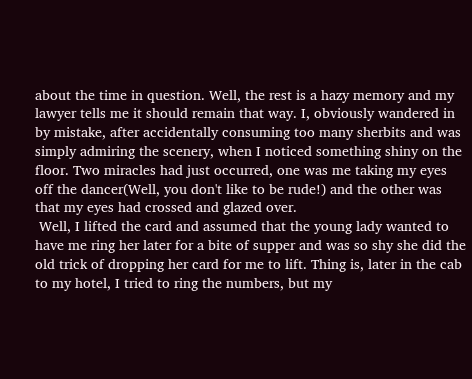about the time in question. Well, the rest is a hazy memory and my lawyer tells me it should remain that way. I, obviously wandered in by mistake, after accidentally consuming too many sherbits and was simply admiring the scenery, when I noticed something shiny on the floor. Two miracles had just occurred, one was me taking my eyes off the dancer(Well, you don't like to be rude!) and the other was that my eyes had crossed and glazed over.
 Well, I lifted the card and assumed that the young lady wanted to have me ring her later for a bite of supper and was so shy she did the old trick of dropping her card for me to lift. Thing is, later in the cab to my hotel, I tried to ring the numbers, but my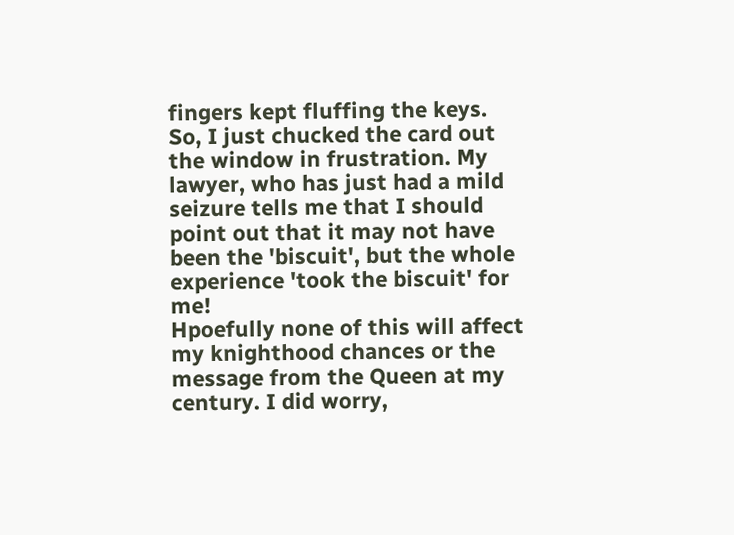fingers kept fluffing the keys. So, I just chucked the card out the window in frustration. My lawyer, who has just had a mild seizure tells me that I should point out that it may not have been the 'biscuit', but the whole experience 'took the biscuit' for me!
Hpoefully none of this will affect my knighthood chances or the message from the Queen at my century. I did worry,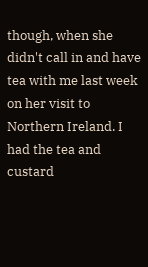though, when she didn't call in and have tea with me last week on her visit to Northern Ireland. I had the tea and custard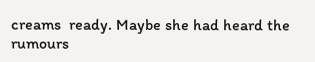creams  ready. Maybe she had heard the rumours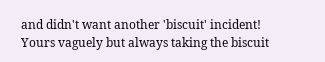and didn't want another 'biscuit' incident!
Yours vaguely but always taking the biscuit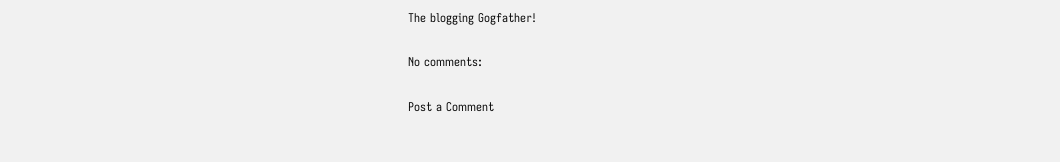The blogging Gogfather!

No comments:

Post a Comment